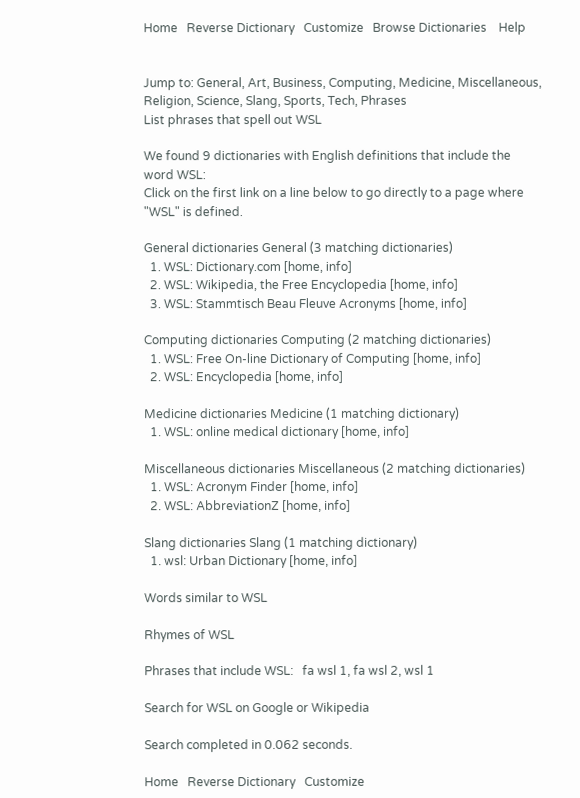Home   Reverse Dictionary   Customize   Browse Dictionaries    Help


Jump to: General, Art, Business, Computing, Medicine, Miscellaneous, Religion, Science, Slang, Sports, Tech, Phrases
List phrases that spell out WSL

We found 9 dictionaries with English definitions that include the word WSL:
Click on the first link on a line below to go directly to a page where "WSL" is defined.

General dictionaries General (3 matching dictionaries)
  1. WSL: Dictionary.com [home, info]
  2. WSL: Wikipedia, the Free Encyclopedia [home, info]
  3. WSL: Stammtisch Beau Fleuve Acronyms [home, info]

Computing dictionaries Computing (2 matching dictionaries)
  1. WSL: Free On-line Dictionary of Computing [home, info]
  2. WSL: Encyclopedia [home, info]

Medicine dictionaries Medicine (1 matching dictionary)
  1. WSL: online medical dictionary [home, info]

Miscellaneous dictionaries Miscellaneous (2 matching dictionaries)
  1. WSL: Acronym Finder [home, info]
  2. WSL: AbbreviationZ [home, info]

Slang dictionaries Slang (1 matching dictionary)
  1. wsl: Urban Dictionary [home, info]

Words similar to WSL

Rhymes of WSL

Phrases that include WSL:   fa wsl 1, fa wsl 2, wsl 1

Search for WSL on Google or Wikipedia

Search completed in 0.062 seconds.

Home   Reverse Dictionary   Customize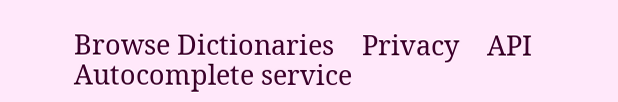Browse Dictionaries    Privacy    API    Autocomplete service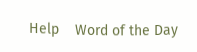Help    Word of the Day